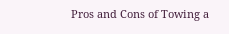Pros and Cons of Towing a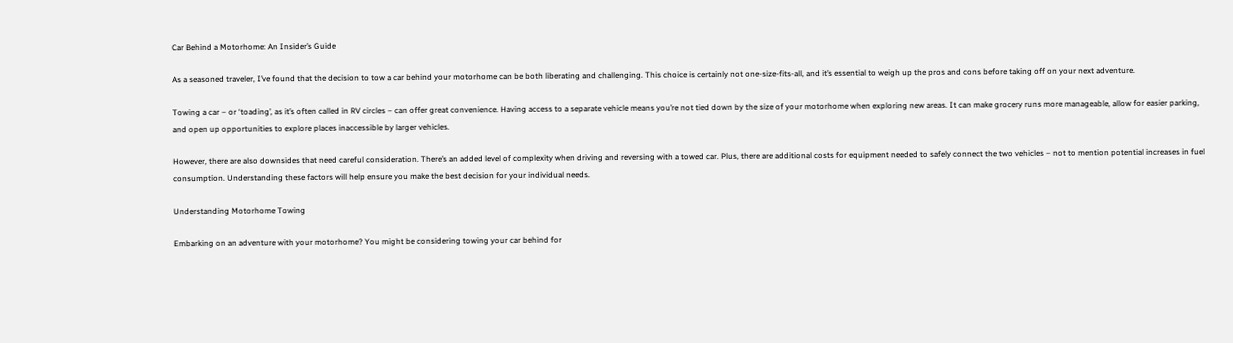Car Behind a Motorhome: An Insider’s Guide

As a seasoned traveler, I’ve found that the decision to tow a car behind your motorhome can be both liberating and challenging. This choice is certainly not one-size-fits-all, and it’s essential to weigh up the pros and cons before taking off on your next adventure.

Towing a car – or ‘toading’, as it’s often called in RV circles – can offer great convenience. Having access to a separate vehicle means you’re not tied down by the size of your motorhome when exploring new areas. It can make grocery runs more manageable, allow for easier parking, and open up opportunities to explore places inaccessible by larger vehicles.

However, there are also downsides that need careful consideration. There’s an added level of complexity when driving and reversing with a towed car. Plus, there are additional costs for equipment needed to safely connect the two vehicles – not to mention potential increases in fuel consumption. Understanding these factors will help ensure you make the best decision for your individual needs.

Understanding Motorhome Towing

Embarking on an adventure with your motorhome? You might be considering towing your car behind for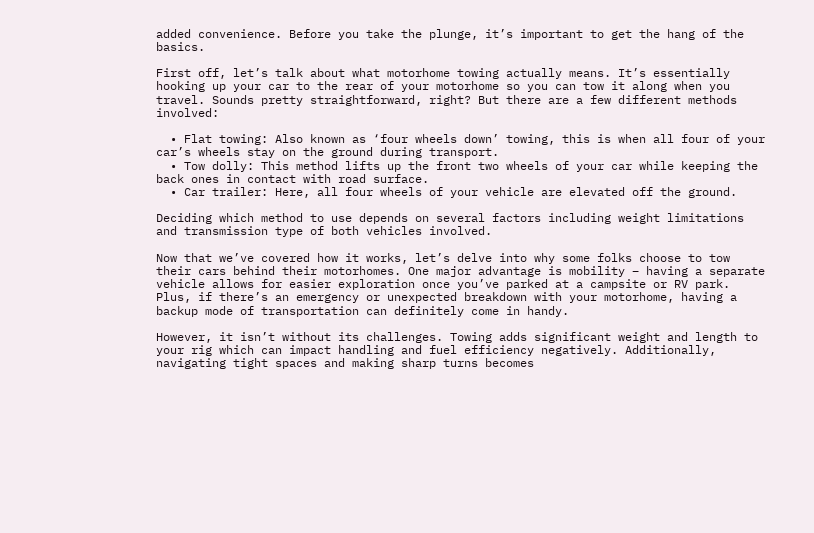added convenience. Before you take the plunge, it’s important to get the hang of the basics.

First off, let’s talk about what motorhome towing actually means. It’s essentially hooking up your car to the rear of your motorhome so you can tow it along when you travel. Sounds pretty straightforward, right? But there are a few different methods involved:

  • Flat towing: Also known as ‘four wheels down’ towing, this is when all four of your car’s wheels stay on the ground during transport.
  • Tow dolly: This method lifts up the front two wheels of your car while keeping the back ones in contact with road surface.
  • Car trailer: Here, all four wheels of your vehicle are elevated off the ground.

Deciding which method to use depends on several factors including weight limitations and transmission type of both vehicles involved.

Now that we’ve covered how it works, let’s delve into why some folks choose to tow their cars behind their motorhomes. One major advantage is mobility – having a separate vehicle allows for easier exploration once you’ve parked at a campsite or RV park. Plus, if there’s an emergency or unexpected breakdown with your motorhome, having a backup mode of transportation can definitely come in handy.

However, it isn’t without its challenges. Towing adds significant weight and length to your rig which can impact handling and fuel efficiency negatively. Additionally, navigating tight spaces and making sharp turns becomes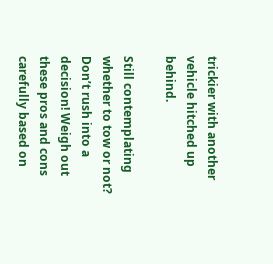trickier with another vehicle hitched up behind.

Still contemplating whether to tow or not? Don’t rush into a decision! Weigh out these pros and cons carefully based on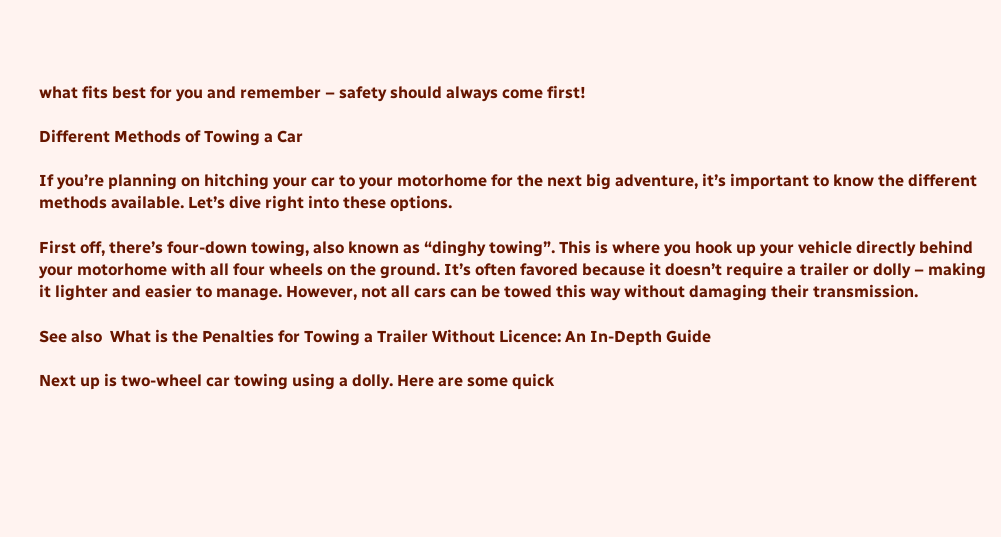what fits best for you and remember – safety should always come first!

Different Methods of Towing a Car

If you’re planning on hitching your car to your motorhome for the next big adventure, it’s important to know the different methods available. Let’s dive right into these options.

First off, there’s four-down towing, also known as “dinghy towing”. This is where you hook up your vehicle directly behind your motorhome with all four wheels on the ground. It’s often favored because it doesn’t require a trailer or dolly – making it lighter and easier to manage. However, not all cars can be towed this way without damaging their transmission.

See also  What is the Penalties for Towing a Trailer Without Licence: An In-Depth Guide

Next up is two-wheel car towing using a dolly. Here are some quick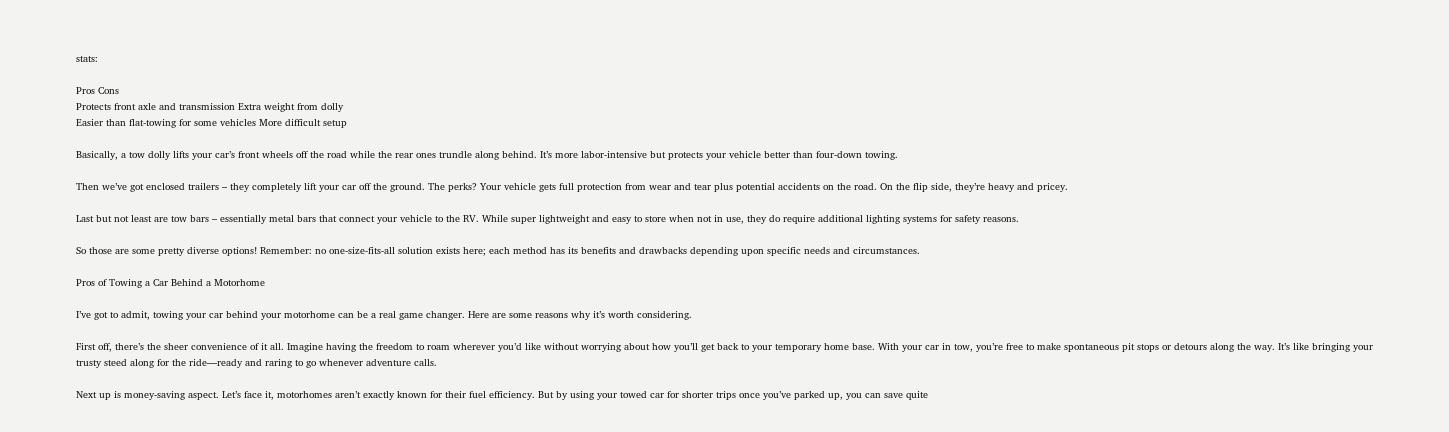stats:

Pros Cons
Protects front axle and transmission Extra weight from dolly
Easier than flat-towing for some vehicles More difficult setup

Basically, a tow dolly lifts your car’s front wheels off the road while the rear ones trundle along behind. It’s more labor-intensive but protects your vehicle better than four-down towing.

Then we’ve got enclosed trailers – they completely lift your car off the ground. The perks? Your vehicle gets full protection from wear and tear plus potential accidents on the road. On the flip side, they’re heavy and pricey.

Last but not least are tow bars – essentially metal bars that connect your vehicle to the RV. While super lightweight and easy to store when not in use, they do require additional lighting systems for safety reasons.

So those are some pretty diverse options! Remember: no one-size-fits-all solution exists here; each method has its benefits and drawbacks depending upon specific needs and circumstances.

Pros of Towing a Car Behind a Motorhome

I’ve got to admit, towing your car behind your motorhome can be a real game changer. Here are some reasons why it’s worth considering.

First off, there’s the sheer convenience of it all. Imagine having the freedom to roam wherever you’d like without worrying about how you’ll get back to your temporary home base. With your car in tow, you’re free to make spontaneous pit stops or detours along the way. It’s like bringing your trusty steed along for the ride—ready and raring to go whenever adventure calls.

Next up is money-saving aspect. Let’s face it, motorhomes aren’t exactly known for their fuel efficiency. But by using your towed car for shorter trips once you’ve parked up, you can save quite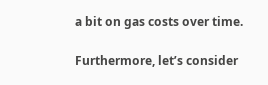a bit on gas costs over time.

Furthermore, let’s consider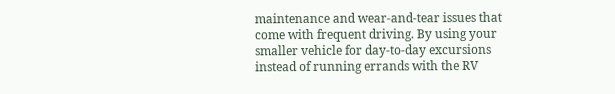maintenance and wear-and-tear issues that come with frequent driving. By using your smaller vehicle for day-to-day excursions instead of running errands with the RV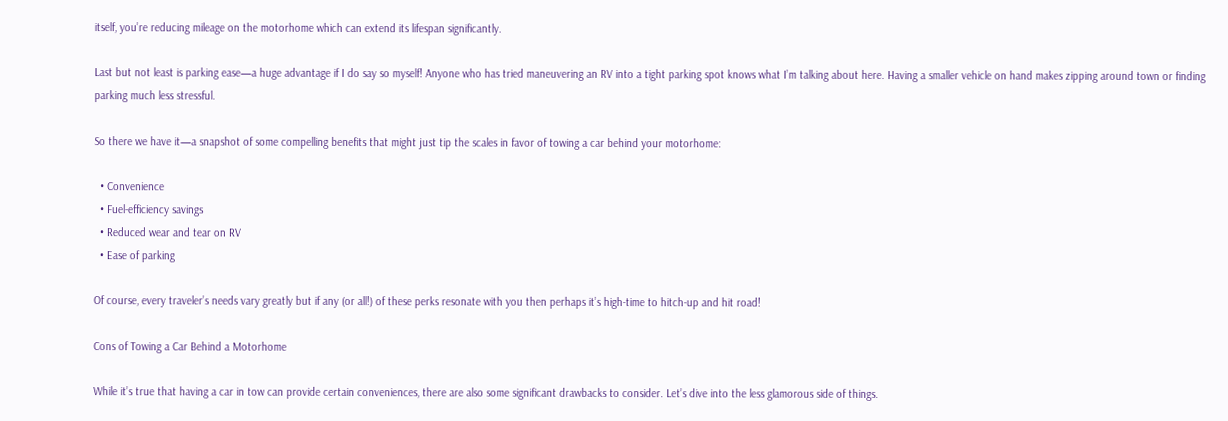itself, you’re reducing mileage on the motorhome which can extend its lifespan significantly.

Last but not least is parking ease—a huge advantage if I do say so myself! Anyone who has tried maneuvering an RV into a tight parking spot knows what I’m talking about here. Having a smaller vehicle on hand makes zipping around town or finding parking much less stressful.

So there we have it—a snapshot of some compelling benefits that might just tip the scales in favor of towing a car behind your motorhome:

  • Convenience
  • Fuel-efficiency savings
  • Reduced wear and tear on RV
  • Ease of parking

Of course, every traveler’s needs vary greatly but if any (or all!) of these perks resonate with you then perhaps it’s high-time to hitch-up and hit road!

Cons of Towing a Car Behind a Motorhome

While it’s true that having a car in tow can provide certain conveniences, there are also some significant drawbacks to consider. Let’s dive into the less glamorous side of things.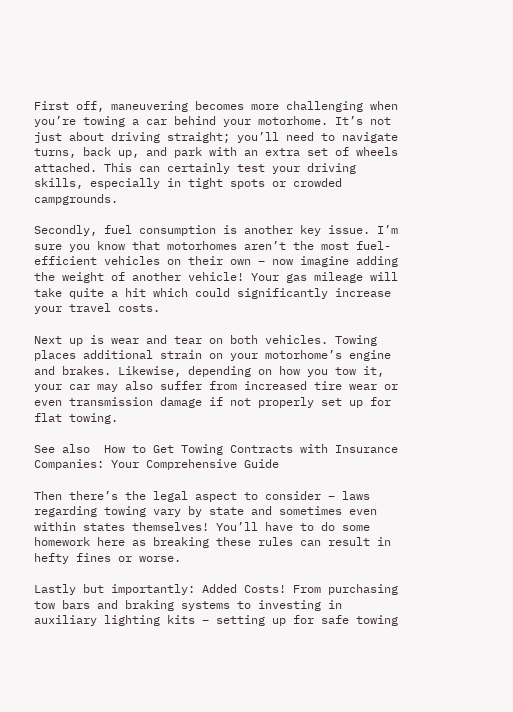First off, maneuvering becomes more challenging when you’re towing a car behind your motorhome. It’s not just about driving straight; you’ll need to navigate turns, back up, and park with an extra set of wheels attached. This can certainly test your driving skills, especially in tight spots or crowded campgrounds.

Secondly, fuel consumption is another key issue. I’m sure you know that motorhomes aren’t the most fuel-efficient vehicles on their own – now imagine adding the weight of another vehicle! Your gas mileage will take quite a hit which could significantly increase your travel costs.

Next up is wear and tear on both vehicles. Towing places additional strain on your motorhome’s engine and brakes. Likewise, depending on how you tow it, your car may also suffer from increased tire wear or even transmission damage if not properly set up for flat towing.

See also  How to Get Towing Contracts with Insurance Companies: Your Comprehensive Guide

Then there’s the legal aspect to consider – laws regarding towing vary by state and sometimes even within states themselves! You’ll have to do some homework here as breaking these rules can result in hefty fines or worse.

Lastly but importantly: Added Costs! From purchasing tow bars and braking systems to investing in auxiliary lighting kits – setting up for safe towing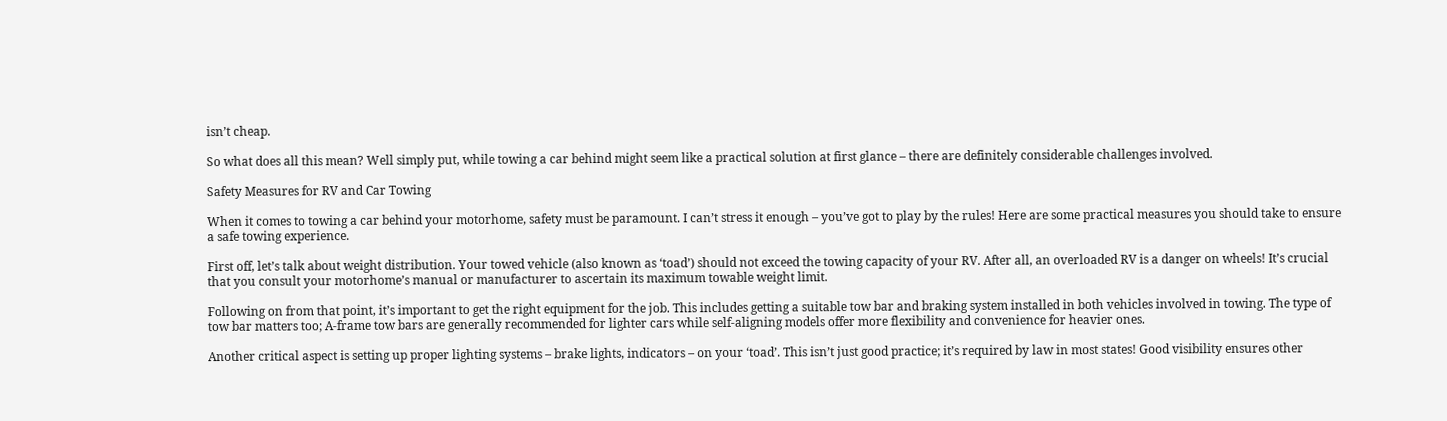isn’t cheap.

So what does all this mean? Well simply put, while towing a car behind might seem like a practical solution at first glance – there are definitely considerable challenges involved.

Safety Measures for RV and Car Towing

When it comes to towing a car behind your motorhome, safety must be paramount. I can’t stress it enough – you’ve got to play by the rules! Here are some practical measures you should take to ensure a safe towing experience.

First off, let’s talk about weight distribution. Your towed vehicle (also known as ‘toad’) should not exceed the towing capacity of your RV. After all, an overloaded RV is a danger on wheels! It’s crucial that you consult your motorhome’s manual or manufacturer to ascertain its maximum towable weight limit.

Following on from that point, it’s important to get the right equipment for the job. This includes getting a suitable tow bar and braking system installed in both vehicles involved in towing. The type of tow bar matters too; A-frame tow bars are generally recommended for lighter cars while self-aligning models offer more flexibility and convenience for heavier ones.

Another critical aspect is setting up proper lighting systems – brake lights, indicators – on your ‘toad’. This isn’t just good practice; it’s required by law in most states! Good visibility ensures other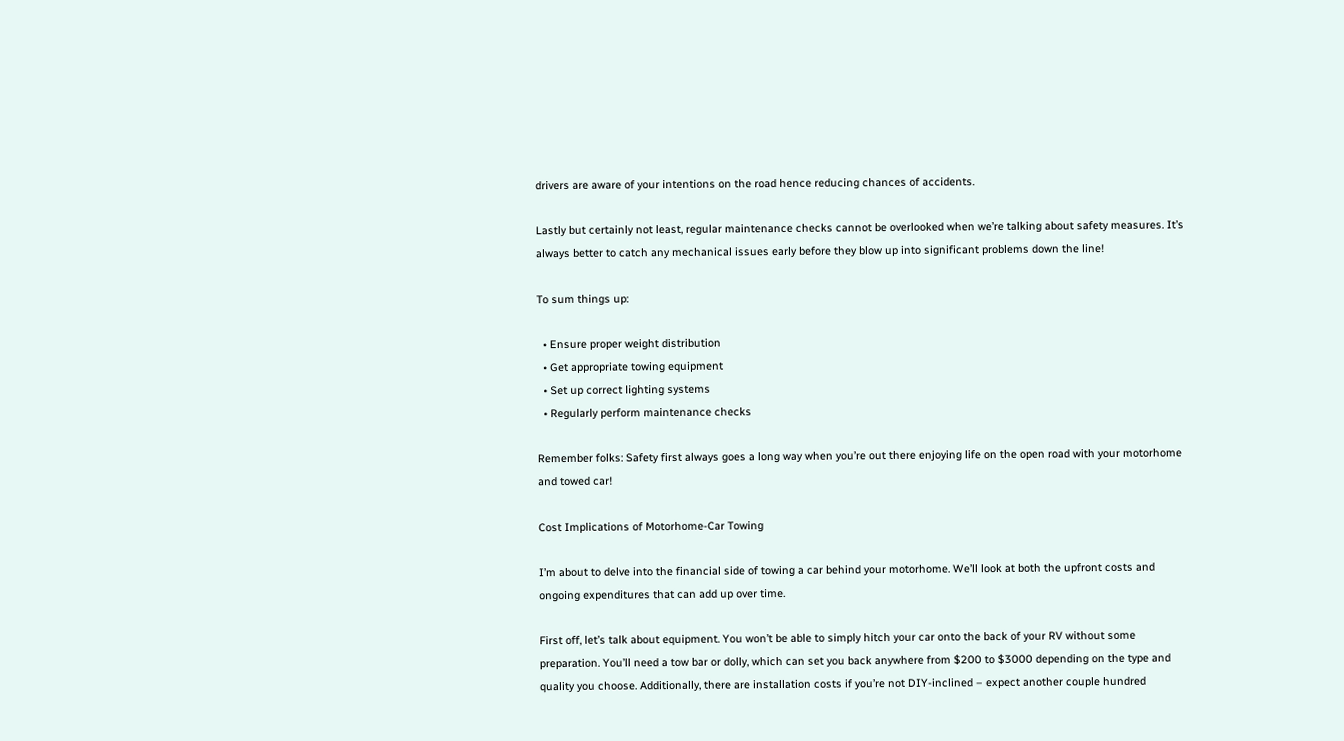drivers are aware of your intentions on the road hence reducing chances of accidents.

Lastly but certainly not least, regular maintenance checks cannot be overlooked when we’re talking about safety measures. It’s always better to catch any mechanical issues early before they blow up into significant problems down the line!

To sum things up:

  • Ensure proper weight distribution
  • Get appropriate towing equipment
  • Set up correct lighting systems
  • Regularly perform maintenance checks

Remember folks: Safety first always goes a long way when you’re out there enjoying life on the open road with your motorhome and towed car!

Cost Implications of Motorhome-Car Towing

I’m about to delve into the financial side of towing a car behind your motorhome. We’ll look at both the upfront costs and ongoing expenditures that can add up over time.

First off, let’s talk about equipment. You won’t be able to simply hitch your car onto the back of your RV without some preparation. You’ll need a tow bar or dolly, which can set you back anywhere from $200 to $3000 depending on the type and quality you choose. Additionally, there are installation costs if you’re not DIY-inclined – expect another couple hundred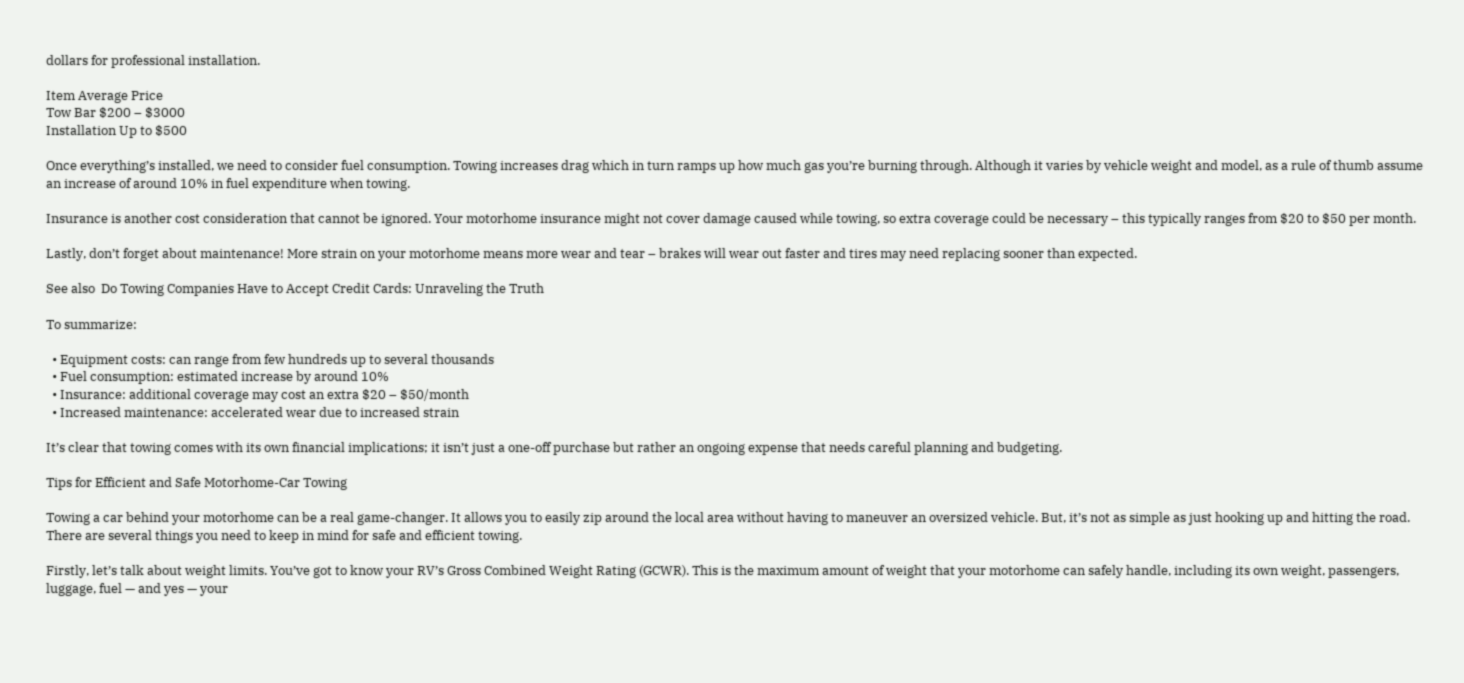dollars for professional installation.

Item Average Price
Tow Bar $200 – $3000
Installation Up to $500

Once everything’s installed, we need to consider fuel consumption. Towing increases drag which in turn ramps up how much gas you’re burning through. Although it varies by vehicle weight and model, as a rule of thumb assume an increase of around 10% in fuel expenditure when towing.

Insurance is another cost consideration that cannot be ignored. Your motorhome insurance might not cover damage caused while towing, so extra coverage could be necessary – this typically ranges from $20 to $50 per month.

Lastly, don’t forget about maintenance! More strain on your motorhome means more wear and tear – brakes will wear out faster and tires may need replacing sooner than expected.

See also  Do Towing Companies Have to Accept Credit Cards: Unraveling the Truth

To summarize:

  • Equipment costs: can range from few hundreds up to several thousands
  • Fuel consumption: estimated increase by around 10%
  • Insurance: additional coverage may cost an extra $20 – $50/month
  • Increased maintenance: accelerated wear due to increased strain

It’s clear that towing comes with its own financial implications; it isn’t just a one-off purchase but rather an ongoing expense that needs careful planning and budgeting.

Tips for Efficient and Safe Motorhome-Car Towing

Towing a car behind your motorhome can be a real game-changer. It allows you to easily zip around the local area without having to maneuver an oversized vehicle. But, it’s not as simple as just hooking up and hitting the road. There are several things you need to keep in mind for safe and efficient towing.

Firstly, let’s talk about weight limits. You’ve got to know your RV’s Gross Combined Weight Rating (GCWR). This is the maximum amount of weight that your motorhome can safely handle, including its own weight, passengers, luggage, fuel — and yes — your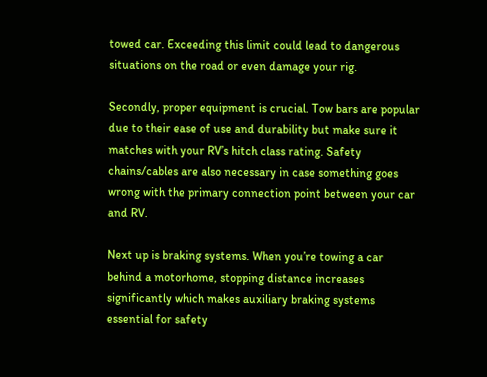towed car. Exceeding this limit could lead to dangerous situations on the road or even damage your rig.

Secondly, proper equipment is crucial. Tow bars are popular due to their ease of use and durability but make sure it matches with your RV’s hitch class rating. Safety chains/cables are also necessary in case something goes wrong with the primary connection point between your car and RV.

Next up is braking systems. When you’re towing a car behind a motorhome, stopping distance increases significantly which makes auxiliary braking systems essential for safety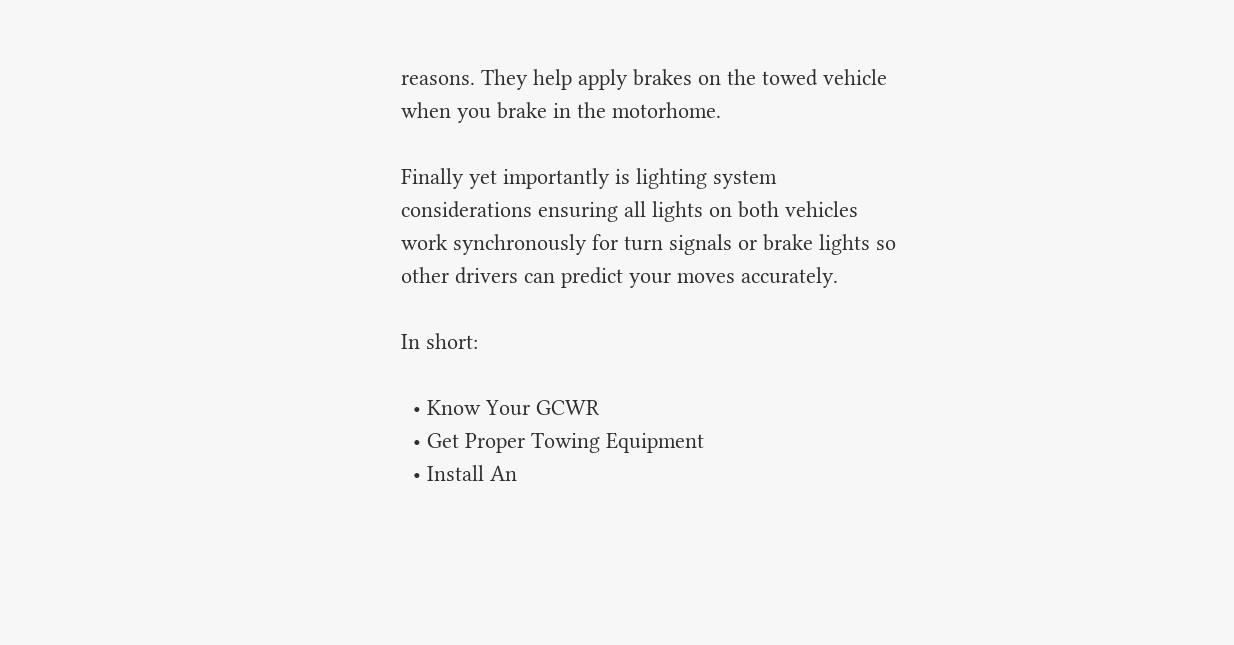reasons. They help apply brakes on the towed vehicle when you brake in the motorhome.

Finally yet importantly is lighting system considerations ensuring all lights on both vehicles work synchronously for turn signals or brake lights so other drivers can predict your moves accurately.

In short:

  • Know Your GCWR
  • Get Proper Towing Equipment
  • Install An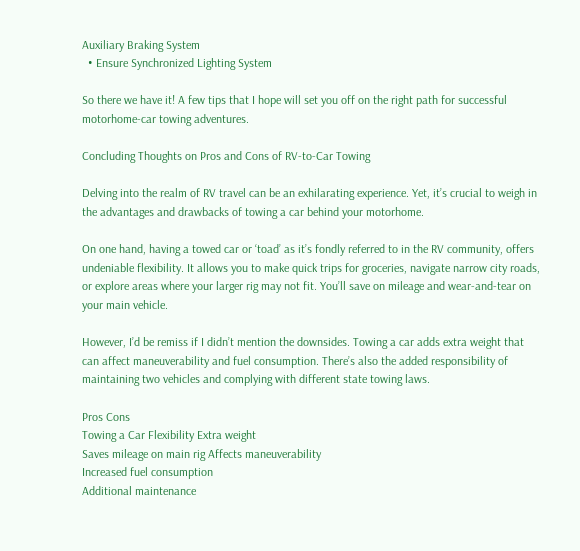Auxiliary Braking System
  • Ensure Synchronized Lighting System

So there we have it! A few tips that I hope will set you off on the right path for successful motorhome-car towing adventures.

Concluding Thoughts on Pros and Cons of RV-to-Car Towing

Delving into the realm of RV travel can be an exhilarating experience. Yet, it’s crucial to weigh in the advantages and drawbacks of towing a car behind your motorhome.

On one hand, having a towed car or ‘toad’ as it’s fondly referred to in the RV community, offers undeniable flexibility. It allows you to make quick trips for groceries, navigate narrow city roads, or explore areas where your larger rig may not fit. You’ll save on mileage and wear-and-tear on your main vehicle.

However, I’d be remiss if I didn’t mention the downsides. Towing a car adds extra weight that can affect maneuverability and fuel consumption. There’s also the added responsibility of maintaining two vehicles and complying with different state towing laws.

Pros Cons
Towing a Car Flexibility Extra weight
Saves mileage on main rig Affects maneuverability
Increased fuel consumption
Additional maintenance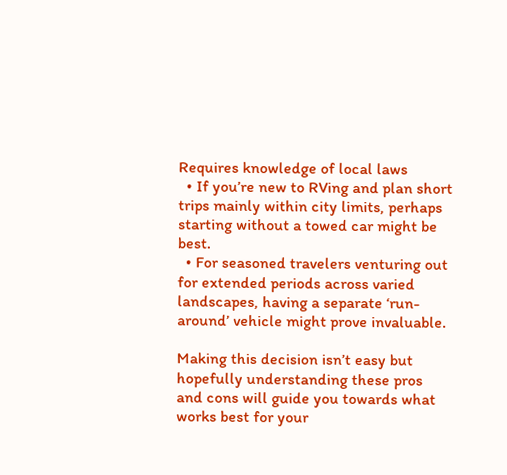Requires knowledge of local laws
  • If you’re new to RVing and plan short trips mainly within city limits, perhaps starting without a towed car might be best.
  • For seasoned travelers venturing out for extended periods across varied landscapes, having a separate ‘run-around’ vehicle might prove invaluable.

Making this decision isn’t easy but hopefully understanding these pros and cons will guide you towards what works best for your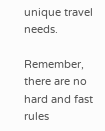unique travel needs.

Remember, there are no hard and fast rules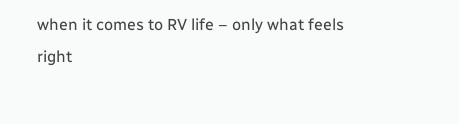when it comes to RV life – only what feels right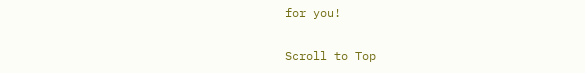for you!

Scroll to Top